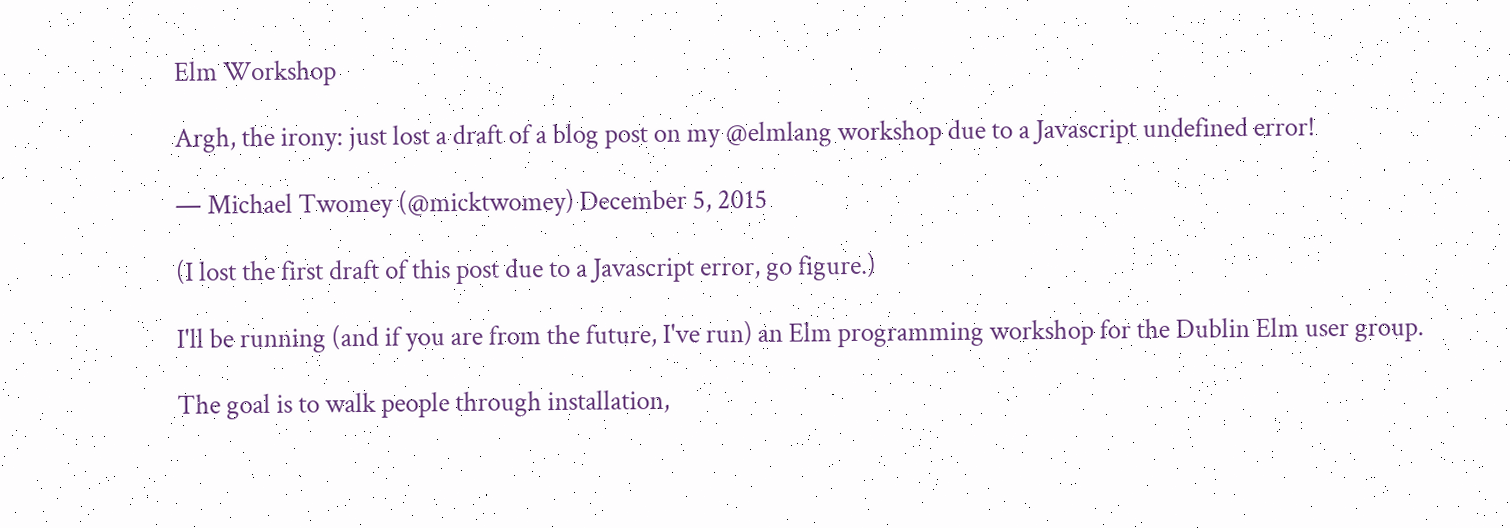Elm Workshop

Argh, the irony: just lost a draft of a blog post on my @elmlang workshop due to a Javascript undefined error!

— Michael Twomey (@micktwomey) December 5, 2015

(I lost the first draft of this post due to a Javascript error, go figure.)

I'll be running (and if you are from the future, I've run) an Elm programming workshop for the Dublin Elm user group.

The goal is to walk people through installation,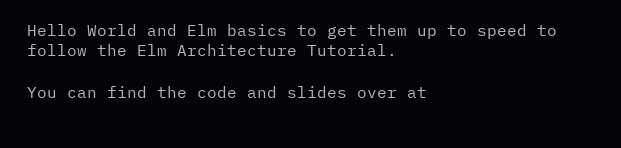Hello World and Elm basics to get them up to speed to follow the Elm Architecture Tutorial.

You can find the code and slides over at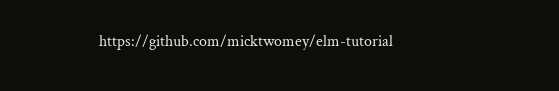https://github.com/micktwomey/elm-tutorial